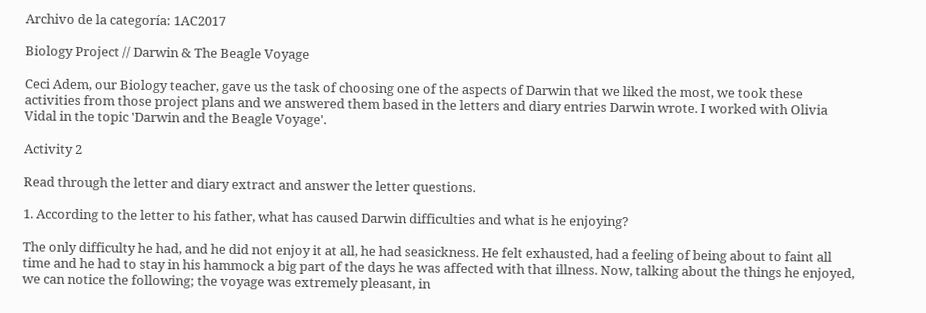Archivo de la categoría: 1AC2017

Biology Project // Darwin & The Beagle Voyage

Ceci Adem, our Biology teacher, gave us the task of choosing one of the aspects of Darwin that we liked the most, we took these activities from those project plans and we answered them based in the letters and diary entries Darwin wrote. I worked with Olivia Vidal in the topic 'Darwin and the Beagle Voyage'.

Activity 2

Read through the letter and diary extract and answer the letter questions.

1. According to the letter to his father, what has caused Darwin difficulties and what is he enjoying?

The only difficulty he had, and he did not enjoy it at all, he had seasickness. He felt exhausted, had a feeling of being about to faint all time and he had to stay in his hammock a big part of the days he was affected with that illness. Now, talking about the things he enjoyed, we can notice the following; the voyage was extremely pleasant, in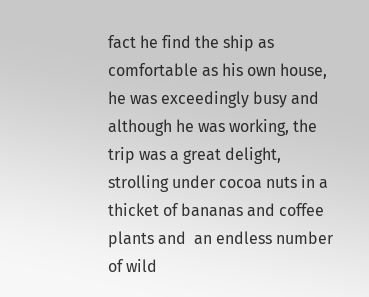fact he find the ship as comfortable as his own house, he was exceedingly busy and although he was working, the trip was a great delight, strolling under cocoa nuts in a thicket of bananas and coffee plants and  an endless number of wild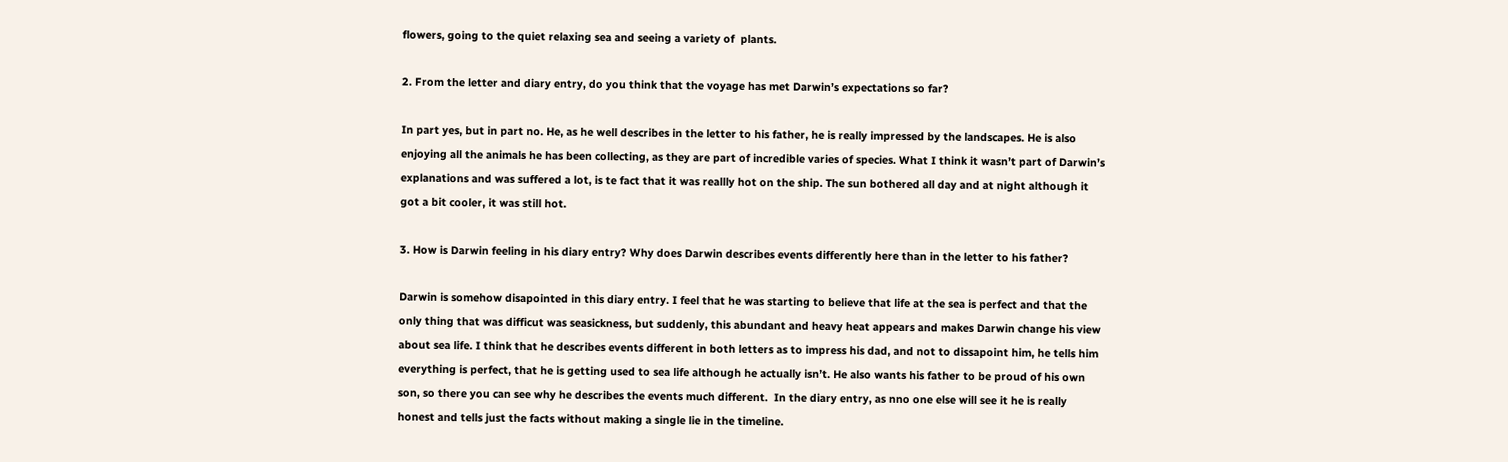flowers, going to the quiet relaxing sea and seeing a variety of  plants.

2. From the letter and diary entry, do you think that the voyage has met Darwin’s expectations so far?

In part yes, but in part no. He, as he well describes in the letter to his father, he is really impressed by the landscapes. He is also enjoying all the animals he has been collecting, as they are part of incredible varies of species. What I think it wasn’t part of Darwin’s explanations and was suffered a lot, is te fact that it was reallly hot on the ship. The sun bothered all day and at night although it got a bit cooler, it was still hot.

3. How is Darwin feeling in his diary entry? Why does Darwin describes events differently here than in the letter to his father?

Darwin is somehow disapointed in this diary entry. I feel that he was starting to believe that life at the sea is perfect and that the only thing that was difficut was seasickness, but suddenly, this abundant and heavy heat appears and makes Darwin change his view about sea life. I think that he describes events different in both letters as to impress his dad, and not to dissapoint him, he tells him everything is perfect, that he is getting used to sea life although he actually isn’t. He also wants his father to be proud of his own son, so there you can see why he describes the events much different.  In the diary entry, as nno one else will see it he is really honest and tells just the facts without making a single lie in the timeline.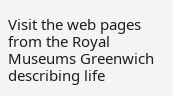Visit the web pages from the Royal Museums Greenwich describing life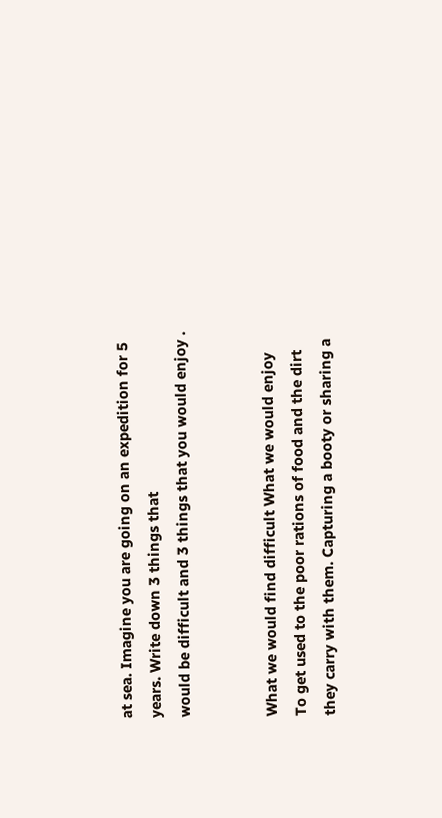at sea. Imagine you are going on an expedition for 5 years. Write down 3 things that
would be difficult and 3 things that you would enjoy .


What we would find difficult What we would enjoy
To get used to the poor rations of food and the dirt they carry with them. Capturing a booty or sharing a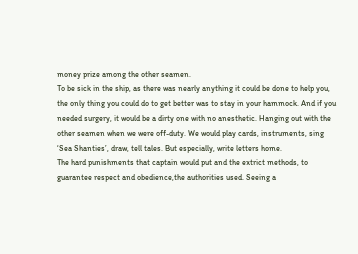money prize among the other seamen.
To be sick in the ship, as there was nearly anything it could be done to help you, the only thing you could do to get better was to stay in your hammock. And if you needed surgery, it would be a dirty one with no anesthetic. Hanging out with the other seamen when we were off-duty. We would play cards, instruments, sing ‘Sea Shanties’, draw, tell tales. But especially, write letters home.
The hard punishments that captain would put and the extrict methods, to guarantee respect and obedience,the authorities used. Seeing a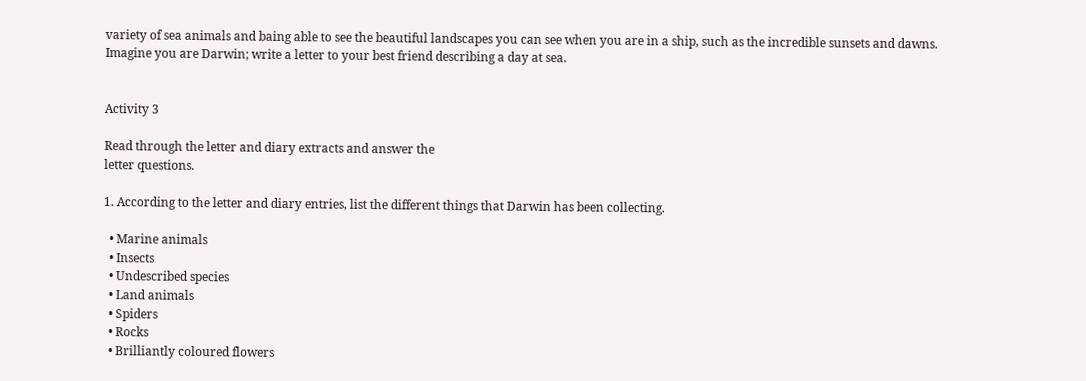variety of sea animals and baing able to see the beautiful landscapes you can see when you are in a ship, such as the incredible sunsets and dawns.
Imagine you are Darwin; write a letter to your best friend describing a day at sea.


Activity 3

Read through the letter and diary extracts and answer the
letter questions.

1. According to the letter and diary entries, list the different things that Darwin has been collecting.

  • Marine animals
  • Insects
  • Undescribed species
  • Land animals
  • Spiders
  • Rocks
  • Brilliantly coloured flowers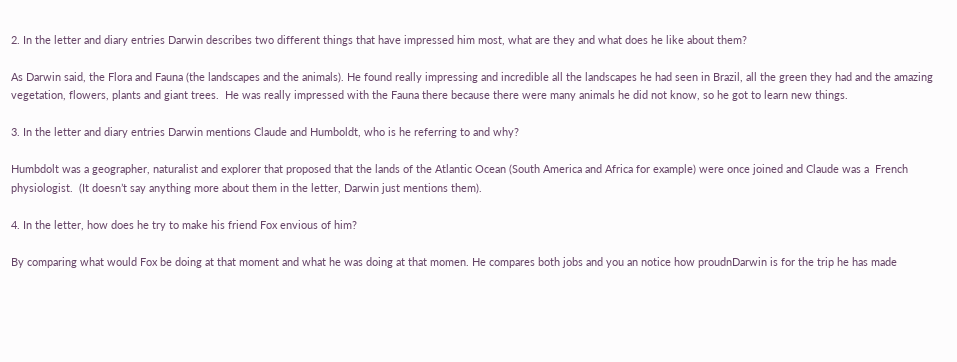2. In the letter and diary entries Darwin describes two different things that have impressed him most, what are they and what does he like about them?

As Darwin said, the Flora and Fauna (the landscapes and the animals). He found really impressing and incredible all the landscapes he had seen in Brazil, all the green they had and the amazing vegetation, flowers, plants and giant trees.  He was really impressed with the Fauna there because there were many animals he did not know, so he got to learn new things.

3. In the letter and diary entries Darwin mentions Claude and Humboldt, who is he referring to and why?

Humbdolt was a geographer, naturalist and explorer that proposed that the lands of the Atlantic Ocean (South America and Africa for example) were once joined and Claude was a  French physiologist.  (It doesn’t say anything more about them in the letter, Darwin just mentions them).

4. In the letter, how does he try to make his friend Fox envious of him?

By comparing what would Fox be doing at that moment and what he was doing at that momen. He compares both jobs and you an notice how proudnDarwin is for the trip he has made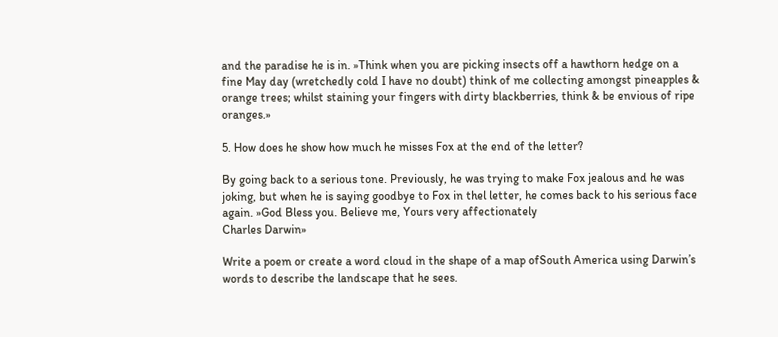and the paradise he is in. »Think when you are picking insects off a hawthorn hedge on a
fine May day (wretchedly cold I have no doubt) think of me collecting amongst pineapples & orange trees; whilst staining your fingers with dirty blackberries, think & be envious of ripe oranges.»

5. How does he show how much he misses Fox at the end of the letter?

By going back to a serious tone. Previously, he was trying to make Fox jealous and he was joking, but when he is saying goodbye to Fox in thel letter, he comes back to his serious face again. »God Bless you. Believe me, Yours very affectionately
Charles Darwin»

Write a poem or create a word cloud in the shape of a map ofSouth America using Darwin’s words to describe the landscape that he sees.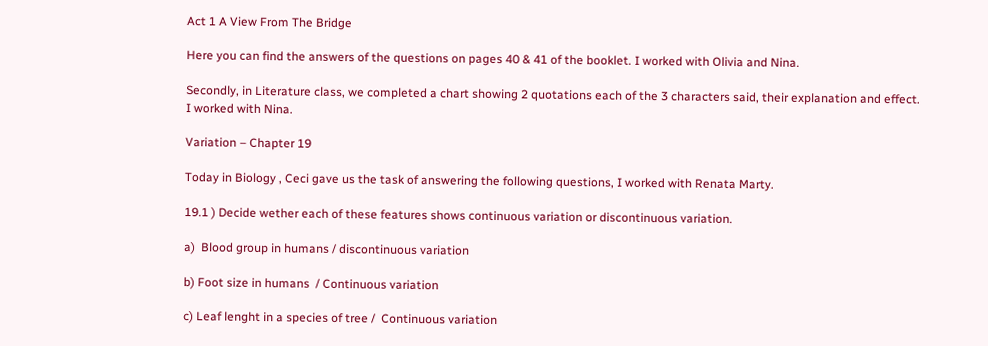Act 1 A View From The Bridge

Here you can find the answers of the questions on pages 40 & 41 of the booklet. I worked with Olivia and Nina.

Secondly, in Literature class, we completed a chart showing 2 quotations each of the 3 characters said, their explanation and effect. I worked with Nina.

Variation – Chapter 19

Today in Biology , Ceci gave us the task of answering the following questions, I worked with Renata Marty.

19.1 ) Decide wether each of these features shows continuous variation or discontinuous variation.

a)  Blood group in humans / discontinuous variation

b) Foot size in humans  / Continuous variation

c) Leaf lenght in a species of tree /  Continuous variation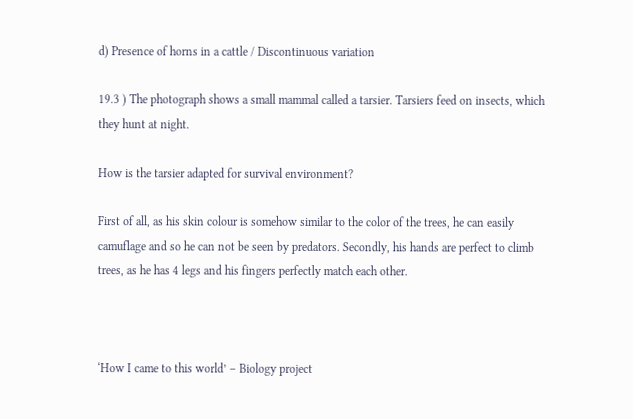d) Presence of horns in a cattle / Discontinuous variation

19.3 ) The photograph shows a small mammal called a tarsier. Tarsiers feed on insects, which they hunt at night.

How is the tarsier adapted for survival environment?

First of all, as his skin colour is somehow similar to the color of the trees, he can easily camuflage and so he can not be seen by predators. Secondly, his hands are perfect to climb trees, as he has 4 legs and his fingers perfectly match each other.



‘How I came to this world’ – Biology project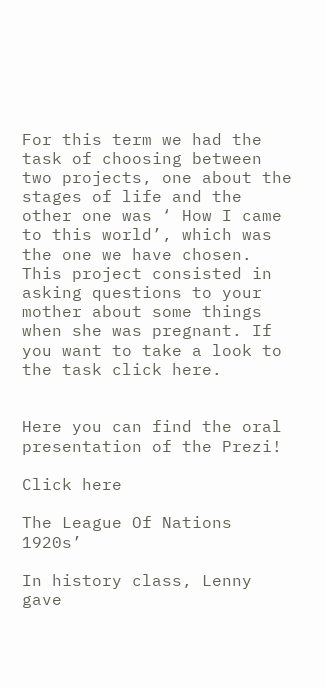For this term we had the task of choosing between two projects, one about the stages of life and the other one was ‘ How I came to this world’, which was the one we have chosen. This project consisted in asking questions to your mother about some things when she was pregnant. If you want to take a look to the task click here.


Here you can find the oral presentation of the Prezi!

Click here

The League Of Nations 1920s’

In history class, Lenny gave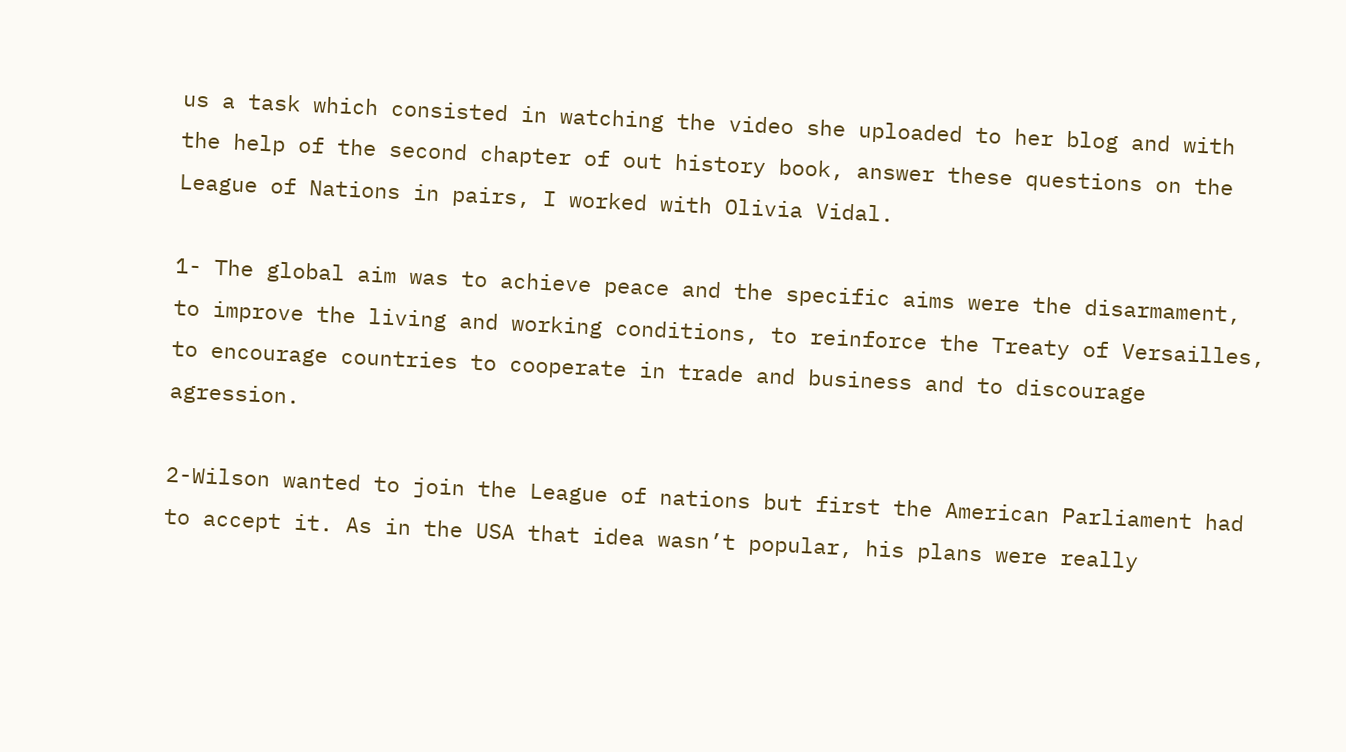us a task which consisted in watching the video she uploaded to her blog and with the help of the second chapter of out history book, answer these questions on the League of Nations in pairs, I worked with Olivia Vidal.

1- The global aim was to achieve peace and the specific aims were the disarmament, to improve the living and working conditions, to reinforce the Treaty of Versailles, to encourage countries to cooperate in trade and business and to discourage agression.

2-Wilson wanted to join the League of nations but first the American Parliament had to accept it. As in the USA that idea wasn’t popular, his plans were really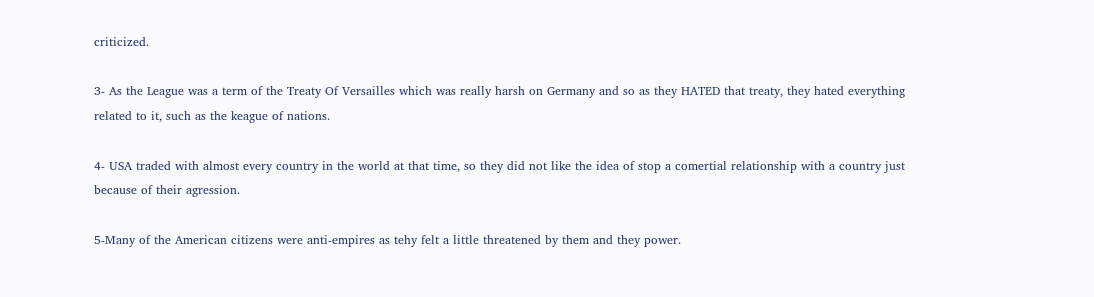criticized.

3- As the League was a term of the Treaty Of Versailles which was really harsh on Germany and so as they HATED that treaty, they hated everything related to it, such as the keague of nations.

4- USA traded with almost every country in the world at that time, so they did not like the idea of stop a comertial relationship with a country just because of their agression.

5-Many of the American citizens were anti-empires as tehy felt a little threatened by them and they power.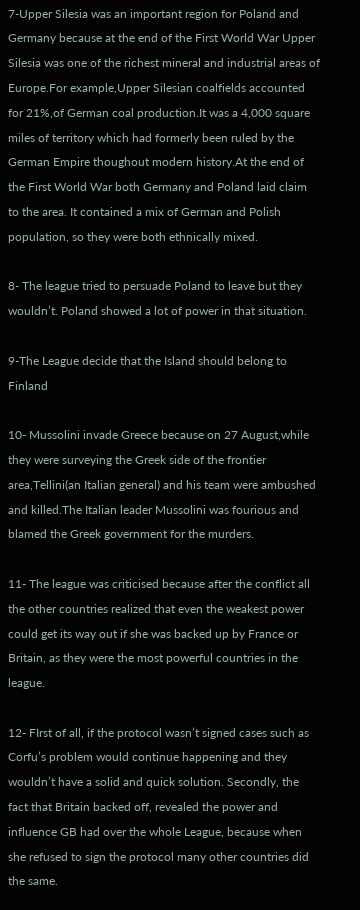7-Upper Silesia was an important region for Poland and Germany because at the end of the First World War Upper Silesia was one of the richest mineral and industrial areas of Europe.For example,Upper Silesian coalfields accounted for 21%,of German coal production.It was a 4,000 square miles of territory which had formerly been ruled by the German Empire thoughout modern history.At the end of the First World War both Germany and Poland laid claim to the area. It contained a mix of German and Polish population, so they were both ethnically mixed.

8- The league tried to persuade Poland to leave but they wouldn’t. Poland showed a lot of power in that situation.

9-The League decide that the Island should belong to Finland

10- Mussolini invade Greece because on 27 August,while they were surveying the Greek side of the frontier area,Tellini(an Italian general) and his team were ambushed and killed.The Italian leader Mussolini was fourious and blamed the Greek government for the murders.

11- The league was criticised because after the conflict all the other countries realized that even the weakest power could get its way out if she was backed up by France or Britain, as they were the most powerful countries in the league.

12- FIrst of all, if the protocol wasn’t signed cases such as Corfu’s problem would continue happening and they wouldn’t have a solid and quick solution. Secondly, the fact that Britain backed off, revealed the power and influence GB had over the whole League, because when she refused to sign the protocol many other countries did the same.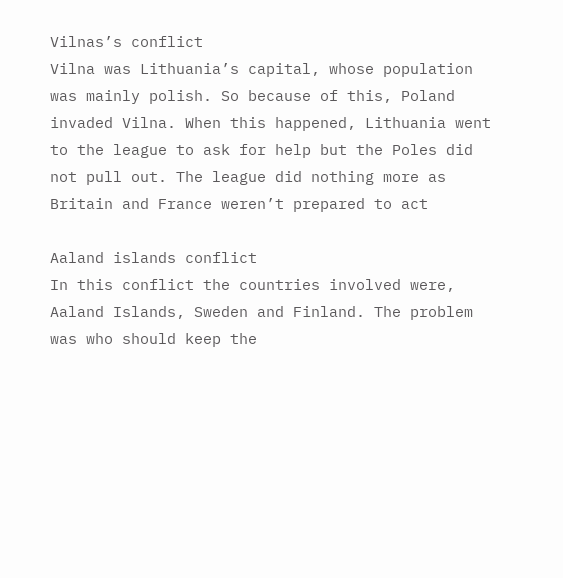Vilnas’s conflict
Vilna was Lithuania’s capital, whose population was mainly polish. So because of this, Poland invaded Vilna. When this happened, Lithuania went to the league to ask for help but the Poles did not pull out. The league did nothing more as Britain and France weren’t prepared to act

Aaland islands conflict
In this conflict the countries involved were, Aaland Islands, Sweden and Finland. The problem was who should keep the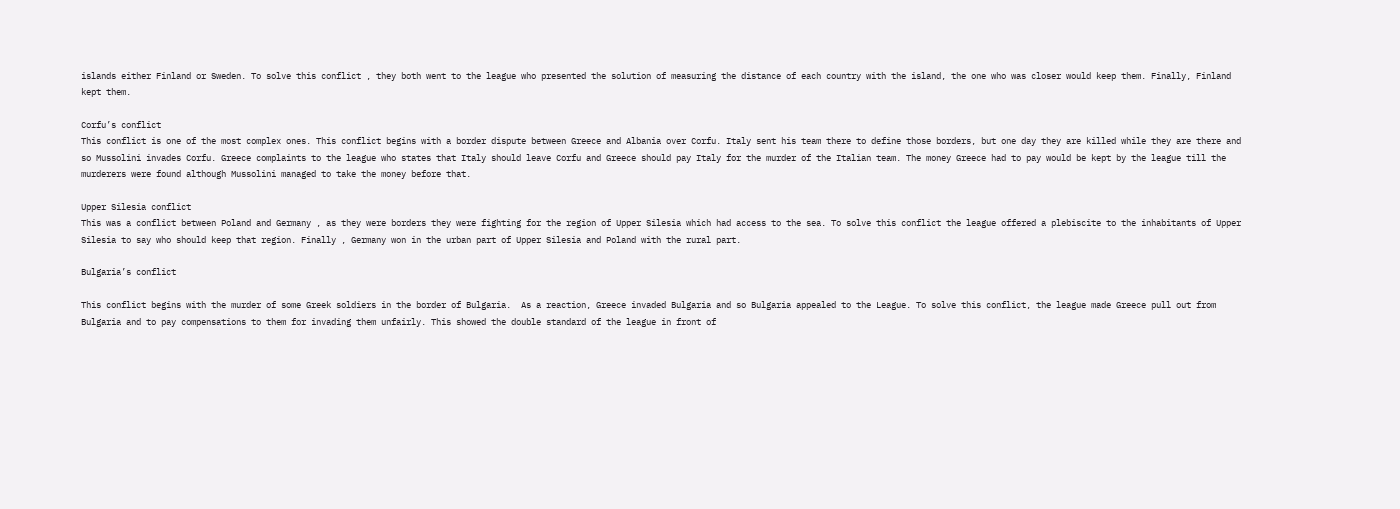islands either Finland or Sweden. To solve this conflict , they both went to the league who presented the solution of measuring the distance of each country with the island, the one who was closer would keep them. Finally, Finland kept them.

Corfu’s conflict
This conflict is one of the most complex ones. This conflict begins with a border dispute between Greece and Albania over Corfu. Italy sent his team there to define those borders, but one day they are killed while they are there and so Mussolini invades Corfu. Greece complaints to the league who states that Italy should leave Corfu and Greece should pay Italy for the murder of the Italian team. The money Greece had to pay would be kept by the league till the murderers were found although Mussolini managed to take the money before that.

Upper Silesia conflict
This was a conflict between Poland and Germany , as they were borders they were fighting for the region of Upper Silesia which had access to the sea. To solve this conflict the league offered a plebiscite to the inhabitants of Upper Silesia to say who should keep that region. Finally , Germany won in the urban part of Upper Silesia and Poland with the rural part.

Bulgaria’s conflict

This conflict begins with the murder of some Greek soldiers in the border of Bulgaria.  As a reaction, Greece invaded Bulgaria and so Bulgaria appealed to the League. To solve this conflict, the league made Greece pull out from Bulgaria and to pay compensations to them for invading them unfairly. This showed the double standard of the league in front of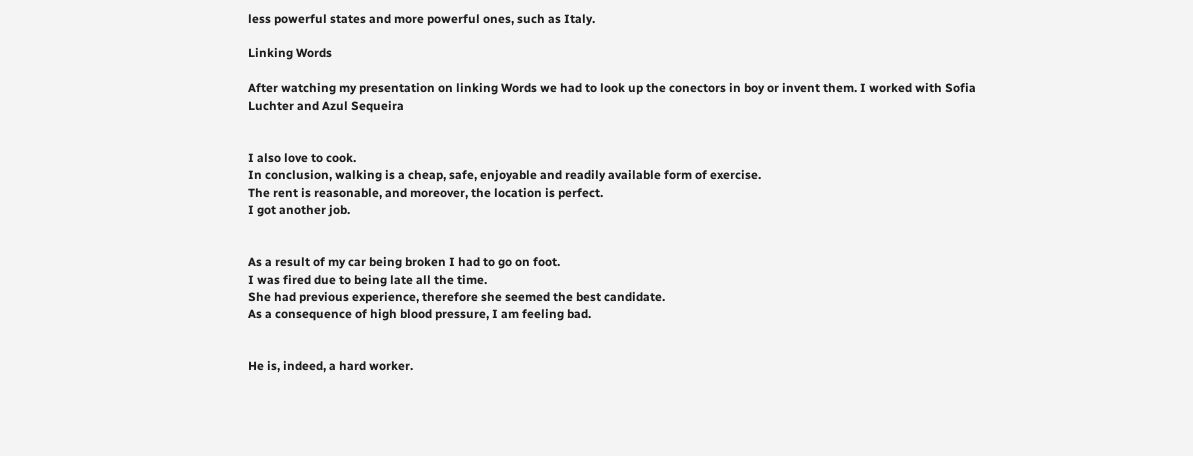less powerful states and more powerful ones, such as Italy.

Linking Words

After watching my presentation on linking Words we had to look up the conectors in boy or invent them. I worked with Sofia Luchter and Azul Sequeira


I also love to cook.
In conclusion, walking is a cheap, safe, enjoyable and readily available form of exercise.
The rent is reasonable, and moreover, the location is perfect.
I got another job.


As a result of my car being broken I had to go on foot.
I was fired due to being late all the time.
She had previous experience, therefore she seemed the best candidate.
As a consequence of high blood pressure, I am feeling bad.


He is, indeed, a hard worker.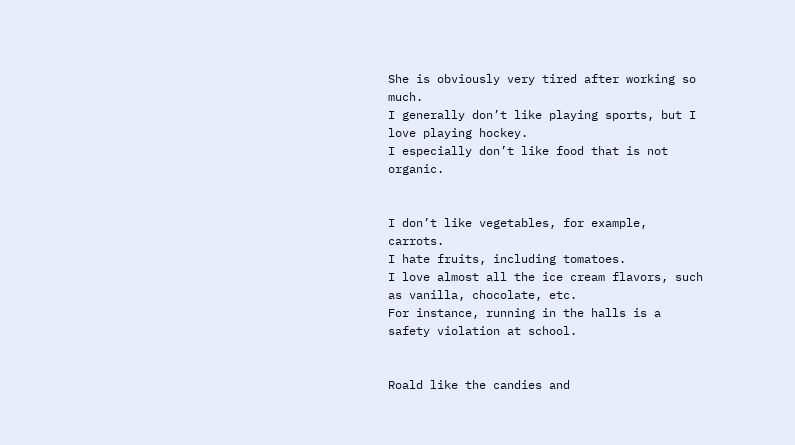She is obviously very tired after working so much.
I generally don’t like playing sports, but I love playing hockey.
I especially don’t like food that is not organic.


I don’t like vegetables, for example, carrots.
I hate fruits, including tomatoes.
I love almost all the ice cream flavors, such as vanilla, chocolate, etc.
For instance, running in the halls is a safety violation at school.


Roald like the candies and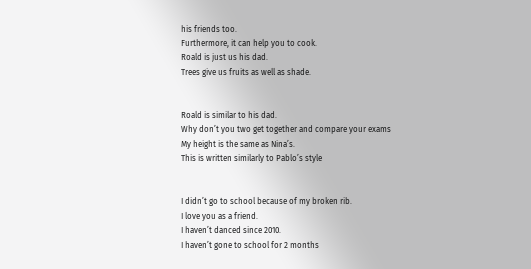his friends too.
Furthermore, it can help you to cook.
Roald is just us his dad.
Trees give us fruits as well as shade.


Roald is similar to his dad.
Why don’t you two get together and compare your exams
My height is the same as Nina’s.
This is written similarly to Pablo’s style


I didn’t go to school because of my broken rib.
I love you as a friend.
I haven’t danced since 2010.
I haven’t gone to school for 2 months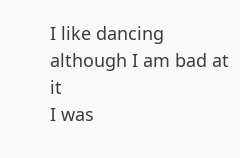I like dancing although I am bad at it
I was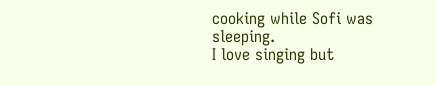cooking while Sofi was sleeping.
I love singing but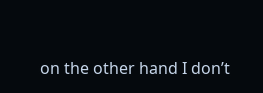on the other hand I don’t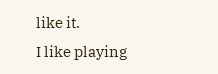like it.
I like playing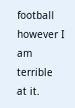football however I am terrible at it.